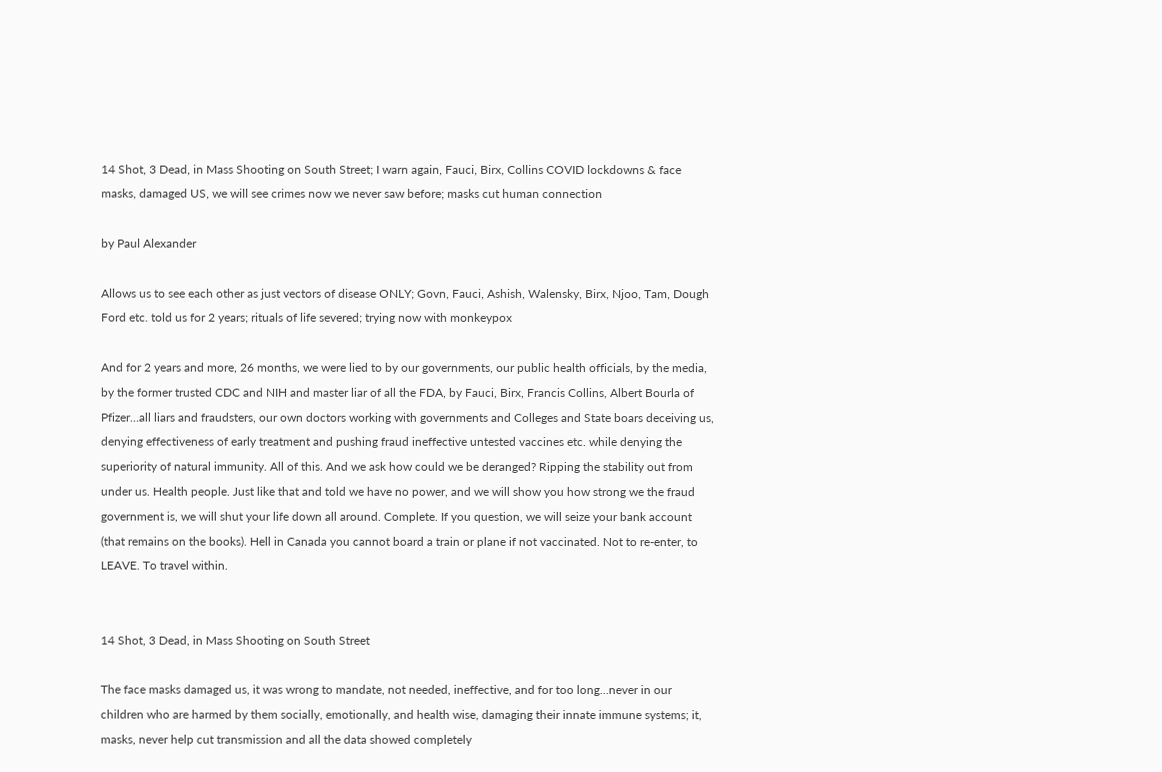14 Shot, 3 Dead, in Mass Shooting on South Street; I warn again, Fauci, Birx, Collins COVID lockdowns & face masks, damaged US, we will see crimes now we never saw before; masks cut human connection

by Paul Alexander

Allows us to see each other as just vectors of disease ONLY; Govn, Fauci, Ashish, Walensky, Birx, Njoo, Tam, Dough Ford etc. told us for 2 years; rituals of life severed; trying now with monkeypox

And for 2 years and more, 26 months, we were lied to by our governments, our public health officials, by the media, by the former trusted CDC and NIH and master liar of all the FDA, by Fauci, Birx, Francis Collins, Albert Bourla of Pfizer…all liars and fraudsters, our own doctors working with governments and Colleges and State boars deceiving us, denying effectiveness of early treatment and pushing fraud ineffective untested vaccines etc. while denying the superiority of natural immunity. All of this. And we ask how could we be deranged? Ripping the stability out from under us. Health people. Just like that and told we have no power, and we will show you how strong we the fraud government is, we will shut your life down all around. Complete. If you question, we will seize your bank account (that remains on the books). Hell in Canada you cannot board a train or plane if not vaccinated. Not to re-enter, to LEAVE. To travel within.


14 Shot, 3 Dead, in Mass Shooting on South Street

The face masks damaged us, it was wrong to mandate, not needed, ineffective, and for too long…never in our children who are harmed by them socially, emotionally, and health wise, damaging their innate immune systems; it, masks, never help cut transmission and all the data showed completely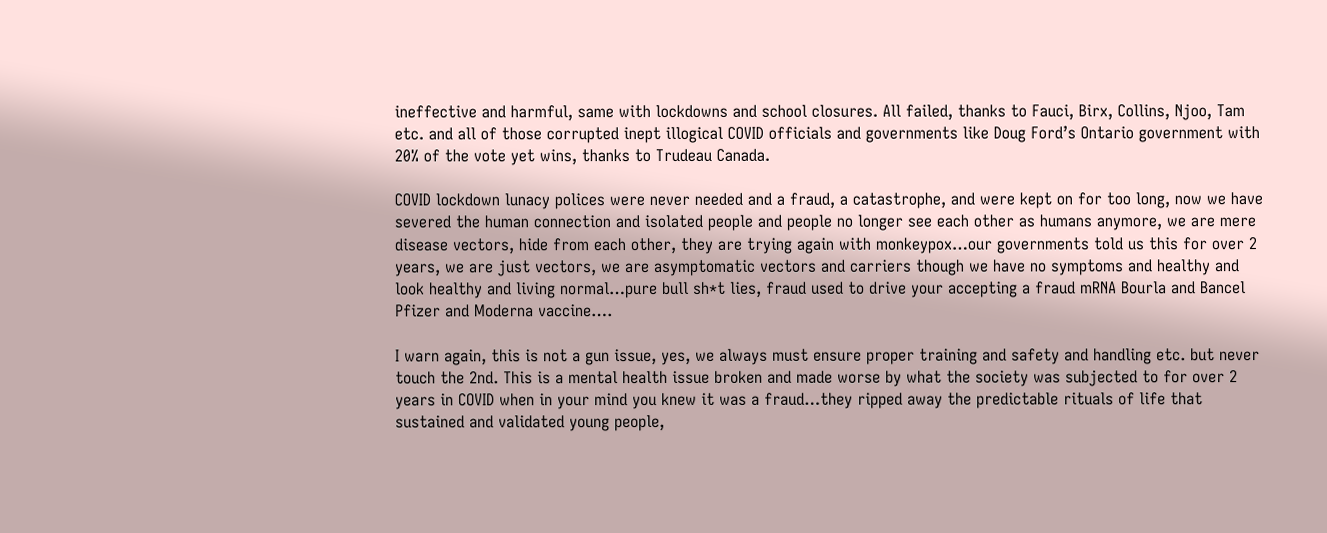ineffective and harmful, same with lockdowns and school closures. All failed, thanks to Fauci, Birx, Collins, Njoo, Tam etc. and all of those corrupted inept illogical COVID officials and governments like Doug Ford’s Ontario government with 20% of the vote yet wins, thanks to Trudeau Canada.

COVID lockdown lunacy polices were never needed and a fraud, a catastrophe, and were kept on for too long, now we have severed the human connection and isolated people and people no longer see each other as humans anymore, we are mere disease vectors, hide from each other, they are trying again with monkeypox…our governments told us this for over 2 years, we are just vectors, we are asymptomatic vectors and carriers though we have no symptoms and healthy and look healthy and living normal…pure bull sh*t lies, fraud used to drive your accepting a fraud mRNA Bourla and Bancel Pfizer and Moderna vaccine….

I warn again, this is not a gun issue, yes, we always must ensure proper training and safety and handling etc. but never touch the 2nd. This is a mental health issue broken and made worse by what the society was subjected to for over 2 years in COVID when in your mind you knew it was a fraud…they ripped away the predictable rituals of life that sustained and validated young people,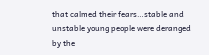that calmed their fears…stable and unstable young people were deranged by the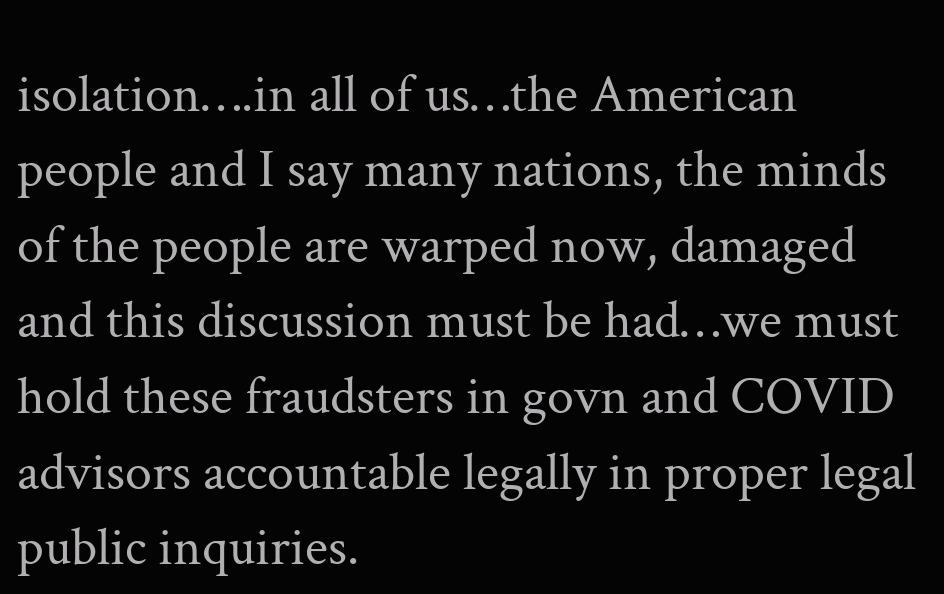isolation….in all of us…the American people and I say many nations, the minds of the people are warped now, damaged and this discussion must be had…we must hold these fraudsters in govn and COVID advisors accountable legally in proper legal public inquiries.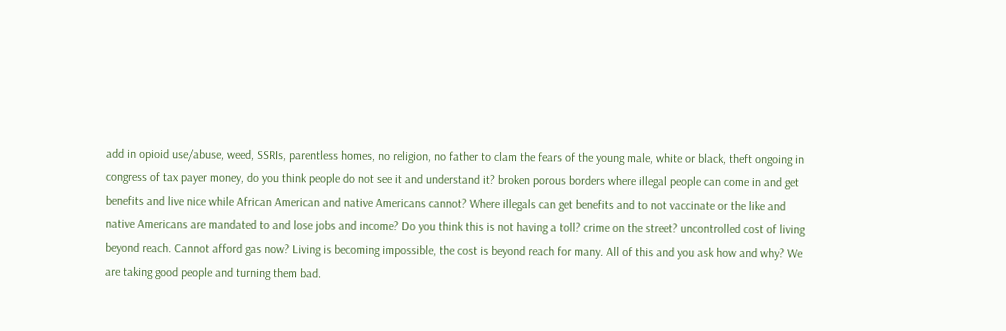add in opioid use/abuse, weed, SSRIs, parentless homes, no religion, no father to clam the fears of the young male, white or black, theft ongoing in congress of tax payer money, do you think people do not see it and understand it? broken porous borders where illegal people can come in and get benefits and live nice while African American and native Americans cannot? Where illegals can get benefits and to not vaccinate or the like and native Americans are mandated to and lose jobs and income? Do you think this is not having a toll? crime on the street? uncontrolled cost of living beyond reach. Cannot afford gas now? Living is becoming impossible, the cost is beyond reach for many. All of this and you ask how and why? We are taking good people and turning them bad.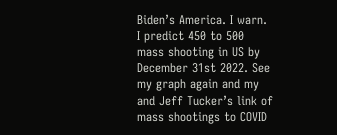Biden’s America. I warn. I predict 450 to 500 mass shooting in US by December 31st 2022. See my graph again and my and Jeff Tucker’s link of mass shootings to COVID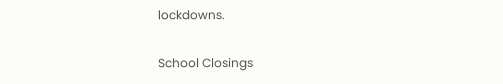lockdowns.

School Closings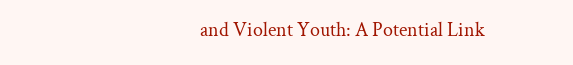and Violent Youth: A Potential Link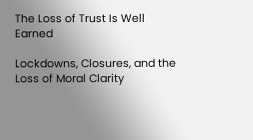The Loss of Trust Is Well Earned

Lockdowns, Closures, and the Loss of Moral Clarity